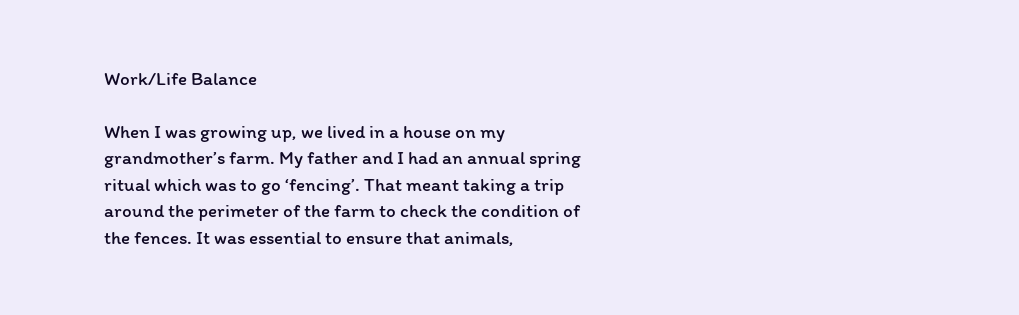Work/Life Balance

When I was growing up, we lived in a house on my grandmother’s farm. My father and I had an annual spring ritual which was to go ‘fencing’. That meant taking a trip around the perimeter of the farm to check the condition of the fences. It was essential to ensure that animals,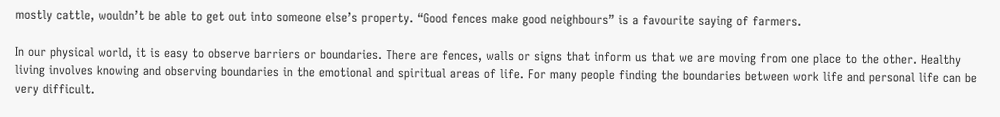mostly cattle, wouldn’t be able to get out into someone else’s property. “Good fences make good neighbours” is a favourite saying of farmers.

In our physical world, it is easy to observe barriers or boundaries. There are fences, walls or signs that inform us that we are moving from one place to the other. Healthy living involves knowing and observing boundaries in the emotional and spiritual areas of life. For many people finding the boundaries between work life and personal life can be very difficult.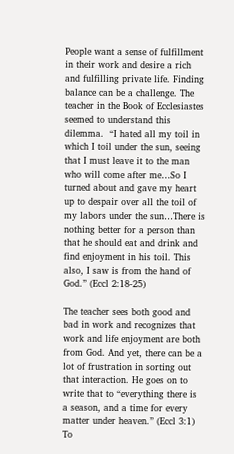People want a sense of fulfillment in their work and desire a rich and fulfilling private life. Finding balance can be a challenge. The teacher in the Book of Ecclesiastes seemed to understand this dilemma.  “I hated all my toil in which I toil under the sun, seeing that I must leave it to the man who will come after me…So I turned about and gave my heart up to despair over all the toil of my labors under the sun…There is nothing better for a person than that he should eat and drink and find enjoyment in his toil. This also, I saw is from the hand of God.” (Eccl 2:18-25)

The teacher sees both good and bad in work and recognizes that work and life enjoyment are both from God. And yet, there can be a lot of frustration in sorting out that interaction. He goes on to write that to “everything there is a season, and a time for every matter under heaven.” (Eccl 3:1) To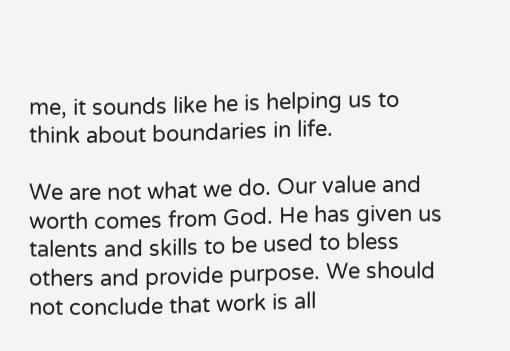me, it sounds like he is helping us to think about boundaries in life.

We are not what we do. Our value and worth comes from God. He has given us talents and skills to be used to bless others and provide purpose. We should not conclude that work is all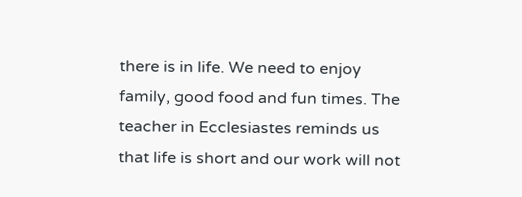there is in life. We need to enjoy family, good food and fun times. The teacher in Ecclesiastes reminds us that life is short and our work will not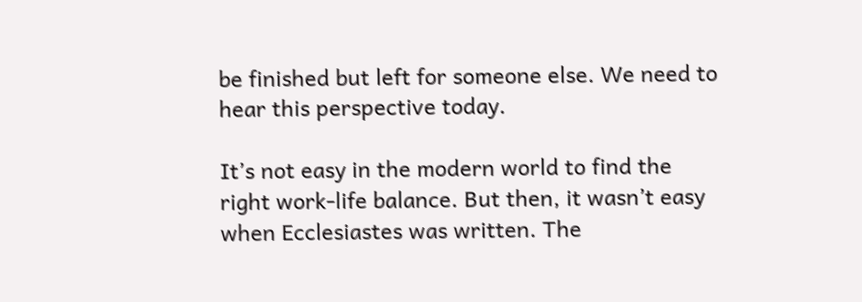be finished but left for someone else. We need to hear this perspective today.

It’s not easy in the modern world to find the right work-life balance. But then, it wasn’t easy when Ecclesiastes was written. The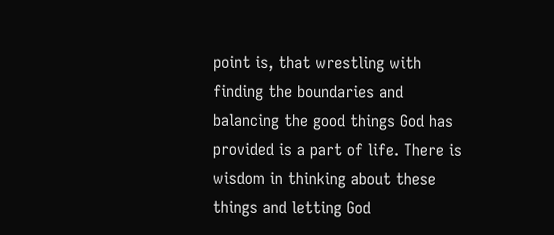point is, that wrestling with finding the boundaries and balancing the good things God has provided is a part of life. There is wisdom in thinking about these things and letting God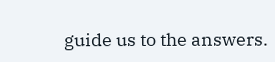guide us to the answers.